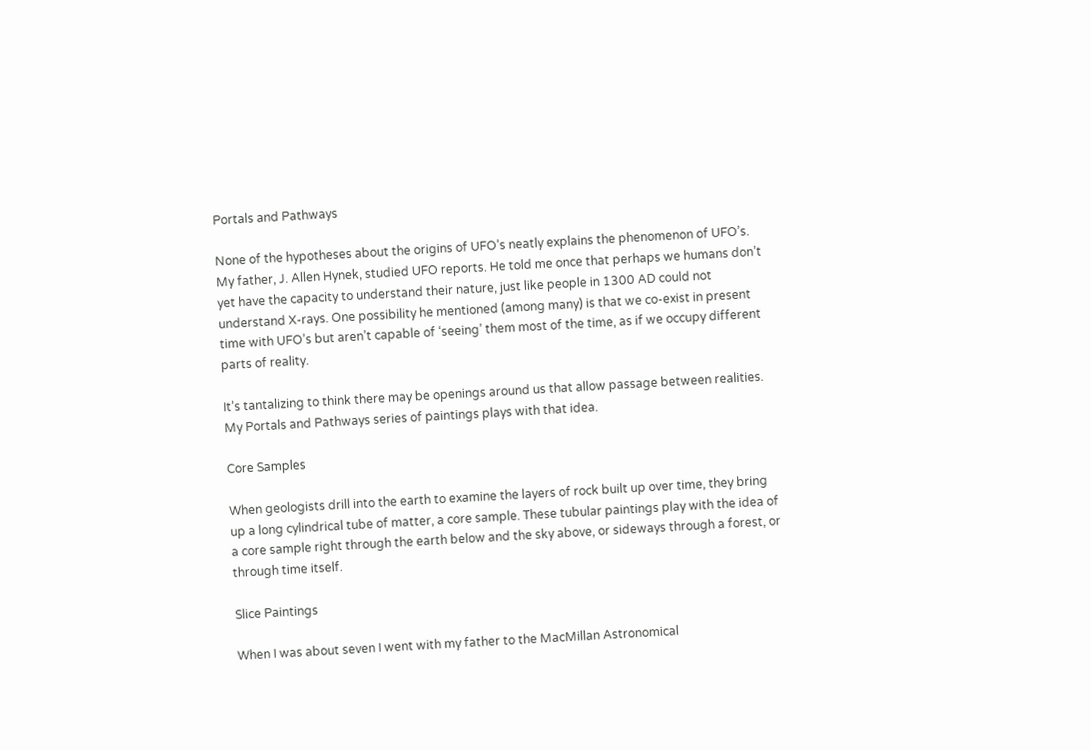Portals and Pathways

None of the hypotheses about the origins of UFO’s neatly explains the phenomenon of UFO’s. My father, J. Allen Hynek, studied UFO reports. He told me once that perhaps we humans don’t yet have the capacity to understand their nature, just like people in 1300 AD could not understand X-rays. One possibility he mentioned (among many) is that we co-exist in present time with UFO’s but aren’t capable of ‘seeing’ them most of the time, as if we occupy different parts of reality.

It’s tantalizing to think there may be openings around us that allow passage between realities. My Portals and Pathways series of paintings plays with that idea.

Core Samples

When geologists drill into the earth to examine the layers of rock built up over time, they bring up a long cylindrical tube of matter, a core sample. These tubular paintings play with the idea of a core sample right through the earth below and the sky above, or sideways through a forest, or through time itself.

Slice Paintings

When I was about seven I went with my father to the MacMillan Astronomical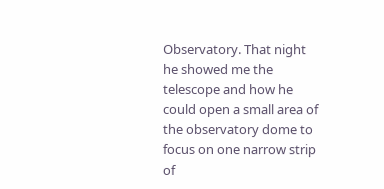Observatory. That night he showed me the telescope and how he could open a small area of the observatory dome to focus on one narrow strip of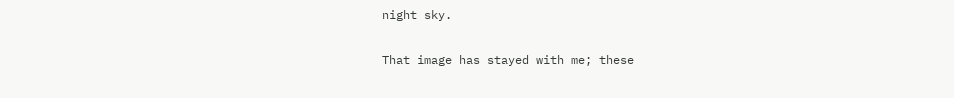night sky.

That image has stayed with me; these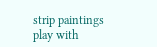strip paintings play with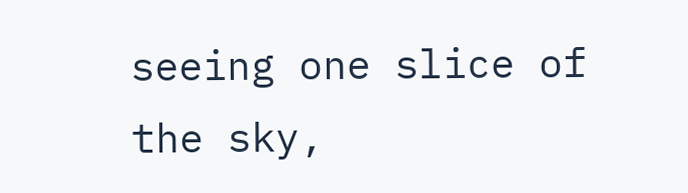seeing one slice of the sky,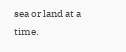sea or land at a time.